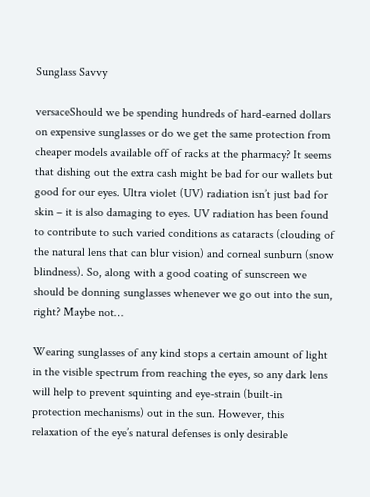Sunglass Savvy

versaceShould we be spending hundreds of hard-earned dollars on expensive sunglasses or do we get the same protection from cheaper models available off of racks at the pharmacy? It seems that dishing out the extra cash might be bad for our wallets but good for our eyes. Ultra violet (UV) radiation isn’t just bad for skin – it is also damaging to eyes. UV radiation has been found to contribute to such varied conditions as cataracts (clouding of the natural lens that can blur vision) and corneal sunburn (snow blindness). So, along with a good coating of sunscreen we should be donning sunglasses whenever we go out into the sun, right? Maybe not…

Wearing sunglasses of any kind stops a certain amount of light in the visible spectrum from reaching the eyes, so any dark lens will help to prevent squinting and eye-strain (built-in protection mechanisms) out in the sun. However, this relaxation of the eye’s natural defenses is only desirable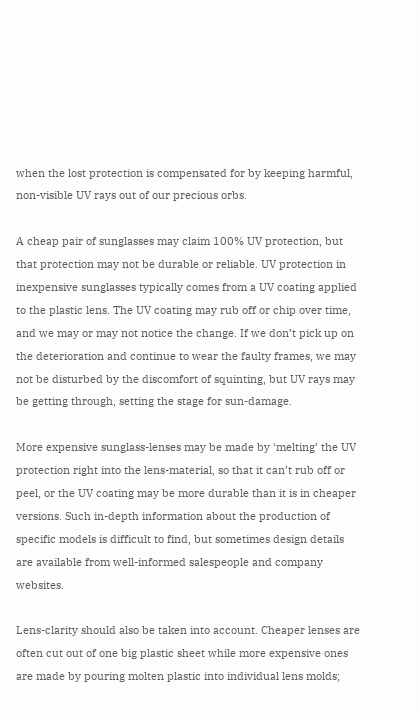when the lost protection is compensated for by keeping harmful, non-visible UV rays out of our precious orbs.

A cheap pair of sunglasses may claim 100% UV protection, but that protection may not be durable or reliable. UV protection in inexpensive sunglasses typically comes from a UV coating applied to the plastic lens. The UV coating may rub off or chip over time, and we may or may not notice the change. If we don’t pick up on the deterioration and continue to wear the faulty frames, we may not be disturbed by the discomfort of squinting, but UV rays may be getting through, setting the stage for sun-damage.

More expensive sunglass-lenses may be made by ‘melting’ the UV protection right into the lens-material, so that it can’t rub off or peel, or the UV coating may be more durable than it is in cheaper versions. Such in-depth information about the production of specific models is difficult to find, but sometimes design details are available from well-informed salespeople and company websites.

Lens-clarity should also be taken into account. Cheaper lenses are often cut out of one big plastic sheet while more expensive ones are made by pouring molten plastic into individual lens molds;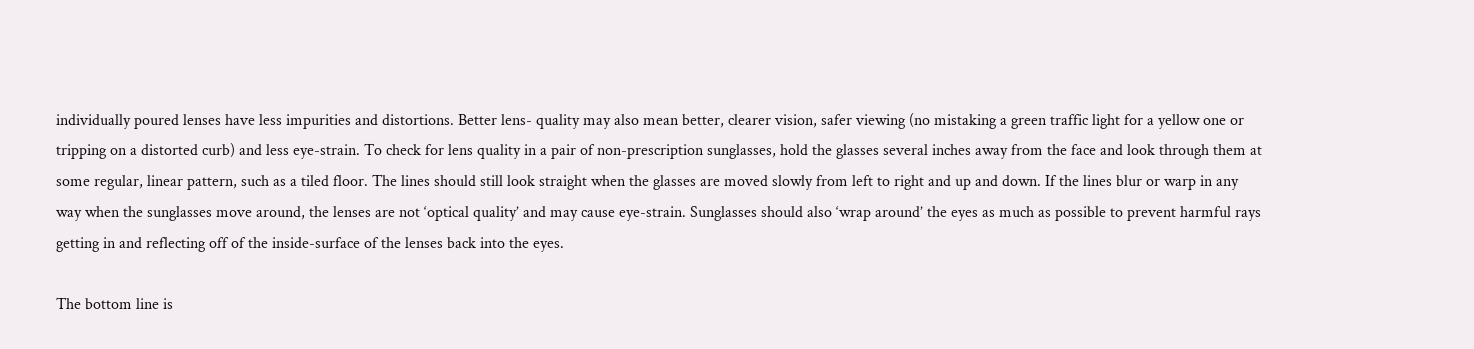individually poured lenses have less impurities and distortions. Better lens- quality may also mean better, clearer vision, safer viewing (no mistaking a green traffic light for a yellow one or tripping on a distorted curb) and less eye-strain. To check for lens quality in a pair of non-prescription sunglasses, hold the glasses several inches away from the face and look through them at some regular, linear pattern, such as a tiled floor. The lines should still look straight when the glasses are moved slowly from left to right and up and down. If the lines blur or warp in any way when the sunglasses move around, the lenses are not ‘optical quality’ and may cause eye-strain. Sunglasses should also ‘wrap around’ the eyes as much as possible to prevent harmful rays getting in and reflecting off of the inside-surface of the lenses back into the eyes.

The bottom line is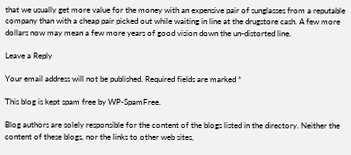that we usually get more value for the money with an expensive pair of sunglasses from a reputable company than with a cheap pair picked out while waiting in line at the drugstore cash. A few more dollars now may mean a few more years of good vision down the un-distorted line.

Leave a Reply

Your email address will not be published. Required fields are marked *

This blog is kept spam free by WP-SpamFree.

Blog authors are solely responsible for the content of the blogs listed in the directory. Neither the content of these blogs, nor the links to other web sites,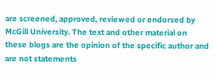are screened, approved, reviewed or endorsed by McGill University. The text and other material on these blogs are the opinion of the specific author and are not statements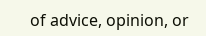of advice, opinion, or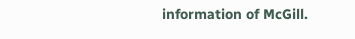information of McGill.